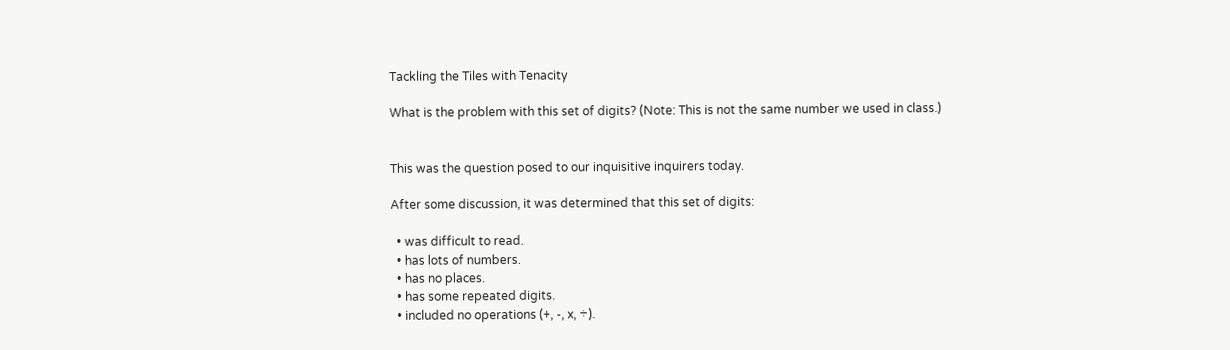Tackling the Tiles with Tenacity

What is the problem with this set of digits? (Note: This is not the same number we used in class.)


This was the question posed to our inquisitive inquirers today.

After some discussion, it was determined that this set of digits:

  • was difficult to read.
  • has lots of numbers.
  • has no places.
  • has some repeated digits.
  • included no operations (+, -, x, ÷).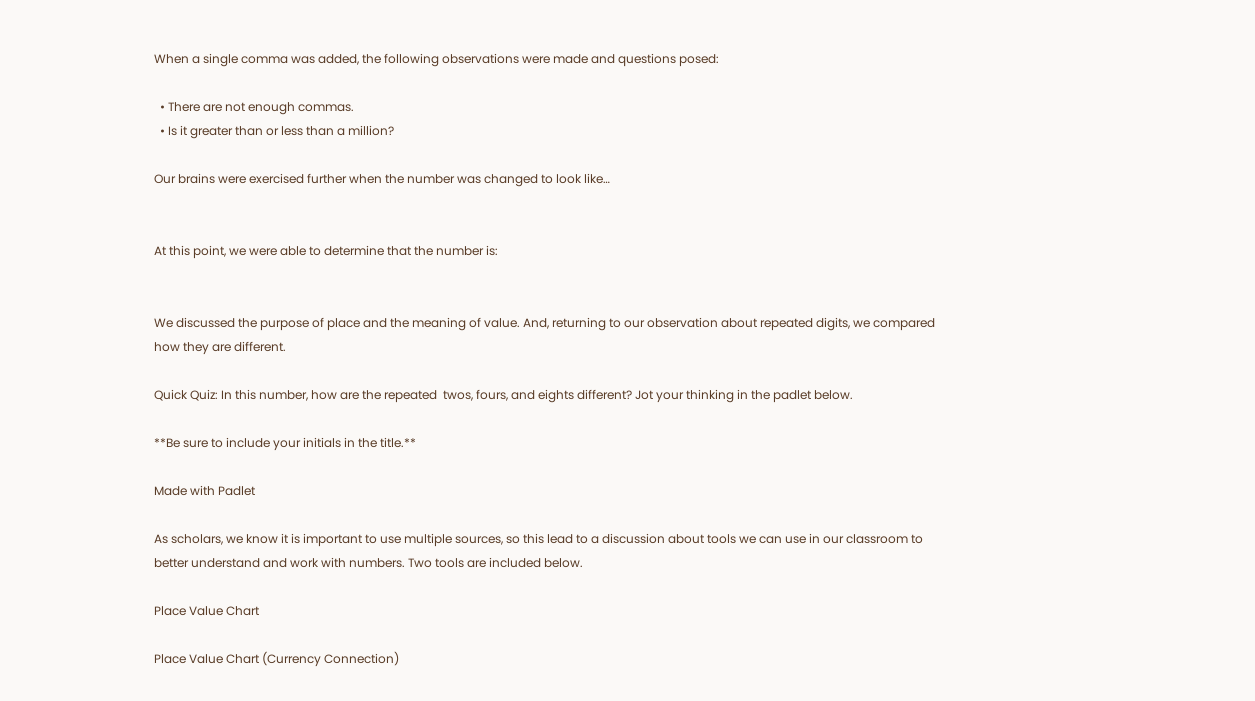When a single comma was added, the following observations were made and questions posed:

  • There are not enough commas.
  • Is it greater than or less than a million?

Our brains were exercised further when the number was changed to look like…


At this point, we were able to determine that the number is:


We discussed the purpose of place and the meaning of value. And, returning to our observation about repeated digits, we compared how they are different.

Quick Quiz: In this number, how are the repeated  twos, fours, and eights different? Jot your thinking in the padlet below.

**Be sure to include your initials in the title.**

Made with Padlet

As scholars, we know it is important to use multiple sources, so this lead to a discussion about tools we can use in our classroom to better understand and work with numbers. Two tools are included below.

Place Value Chart

Place Value Chart (Currency Connection)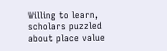Willing to learn, scholars puzzled about place value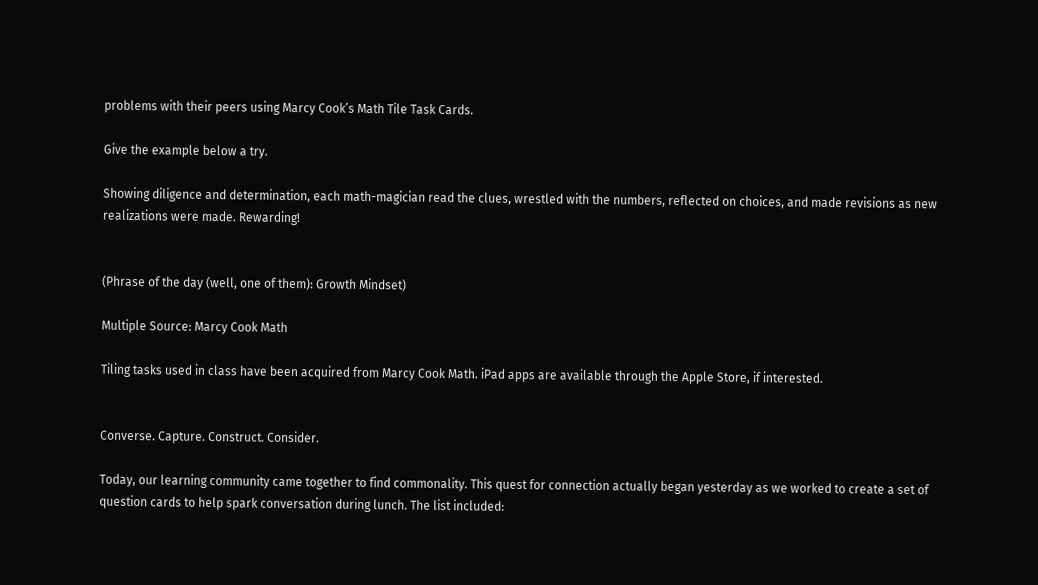problems with their peers using Marcy Cook’s Math Tile Task Cards.

Give the example below a try.

Showing diligence and determination, each math-magician read the clues, wrestled with the numbers, reflected on choices, and made revisions as new realizations were made. Rewarding!


(Phrase of the day (well, one of them): Growth Mindset)

Multiple Source: Marcy Cook Math

Tiling tasks used in class have been acquired from Marcy Cook Math. iPad apps are available through the Apple Store, if interested.


Converse. Capture. Construct. Consider.

Today, our learning community came together to find commonality. This quest for connection actually began yesterday as we worked to create a set of question cards to help spark conversation during lunch. The list included: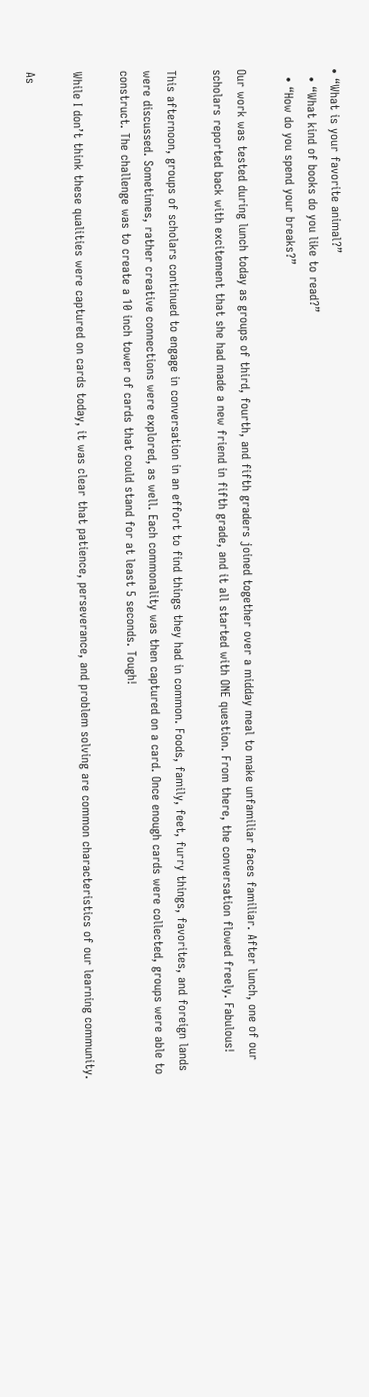• “What is your favorite animal?”
  • “What kind of books do you like to read?”
  • “How do you spend your breaks?”

Our work was tested during lunch today as groups of third, fourth, and fifth graders joined together over a midday meal to make unfamiliar faces familiar. After lunch, one of our scholars reported back with excitement that she had made a new friend in fifth grade, and it all started with ONE question. From there, the conversation flowed freely. Fabulous!

This afternoon, groups of scholars continued to engage in conversation in an effort to find things they had in common. Foods, family, feet, furry things, favorites, and foreign lands were discussed. Sometimes, rather creative connections were explored, as well. Each commonality was then captured on a card. Once enough cards were collected, groups were able to construct. The challenge was to create a 10 inch tower of cards that could stand for at least 5 seconds. Tough!

While I don’t think these qualities were captured on cards today, it was clear that patience, perseverance, and problem solving are common characteristics of our learning community.

As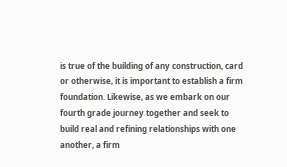is true of the building of any construction, card or otherwise, it is important to establish a firm foundation. Likewise, as we embark on our fourth grade journey together and seek to build real and refining relationships with one another, a firm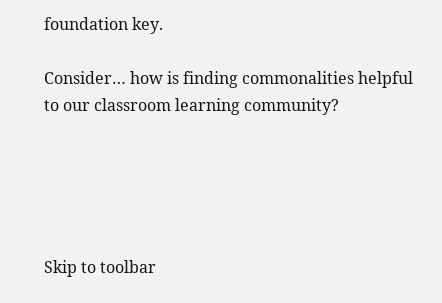foundation key.

Consider… how is finding commonalities helpful to our classroom learning community?





Skip to toolbar